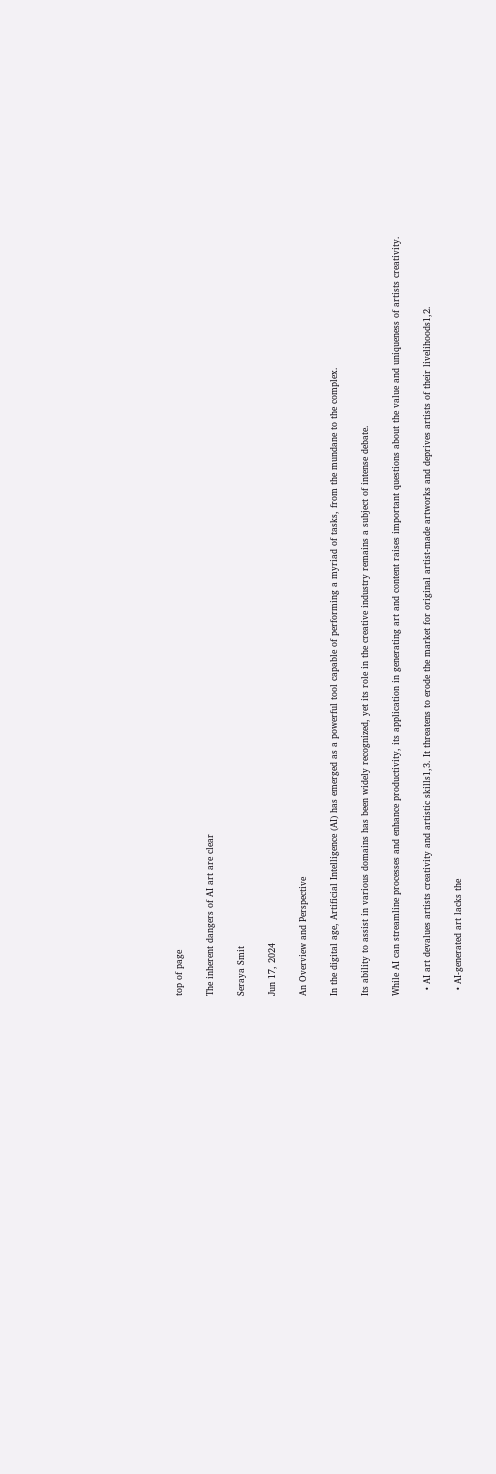top of page

The inherent dangers of AI art are clear

Seraya Smit

Jun 17, 2024

An Overview and Perspective

In the digital age, Artificial Intelligence (AI) has emerged as a powerful tool capable of performing a myriad of tasks, from the mundane to the complex.

Its ability to assist in various domains has been widely recognized, yet its role in the creative industry remains a subject of intense debate.

While AI can streamline processes and enhance productivity, its application in generating art and content raises important questions about the value and uniqueness of artists creativity.

  • AI art devalues artists creativity and artistic skills1,3. It threatens to erode the market for original artist-made artworks and deprives artists of their livelihoods1,2.

  • AI-generated art lacks the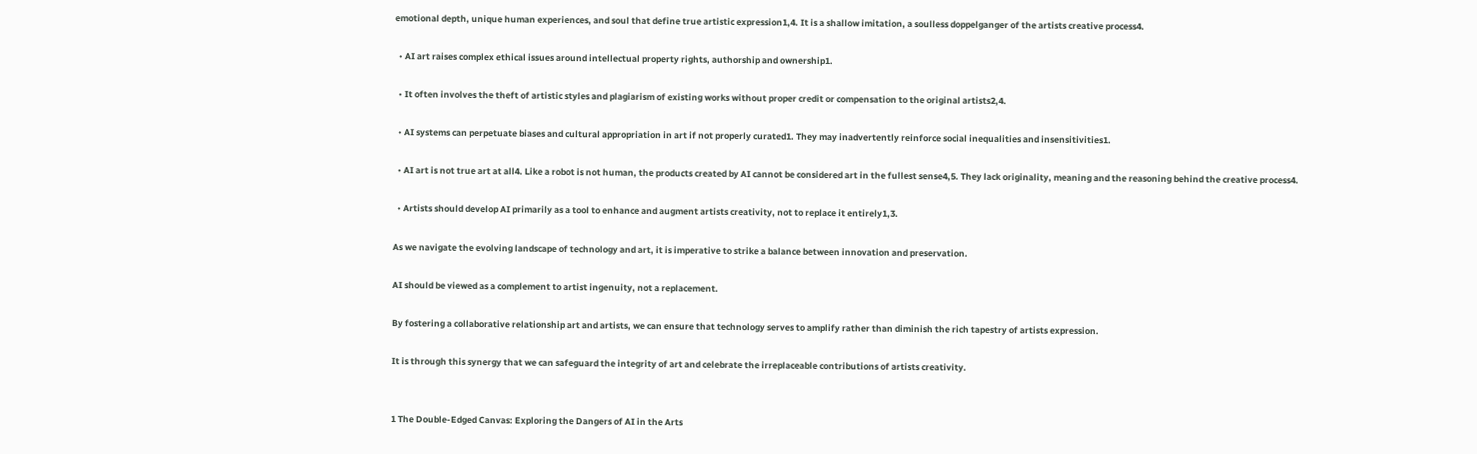emotional depth, unique human experiences, and soul that define true artistic expression1,4. It is a shallow imitation, a soulless doppelganger of the artists creative process4.

  • AI art raises complex ethical issues around intellectual property rights, authorship and ownership1.

  • It often involves the theft of artistic styles and plagiarism of existing works without proper credit or compensation to the original artists2,4.

  • AI systems can perpetuate biases and cultural appropriation in art if not properly curated1. They may inadvertently reinforce social inequalities and insensitivities1.

  • AI art is not true art at all4. Like a robot is not human, the products created by AI cannot be considered art in the fullest sense4,5. They lack originality, meaning and the reasoning behind the creative process4.

  • Artists should develop AI primarily as a tool to enhance and augment artists creativity, not to replace it entirely1,3.

As we navigate the evolving landscape of technology and art, it is imperative to strike a balance between innovation and preservation.

AI should be viewed as a complement to artist ingenuity, not a replacement.

By fostering a collaborative relationship art and artists, we can ensure that technology serves to amplify rather than diminish the rich tapestry of artists expression.

It is through this synergy that we can safeguard the integrity of art and celebrate the irreplaceable contributions of artists creativity.


1 The Double-Edged Canvas: Exploring the Dangers of AI in the Arts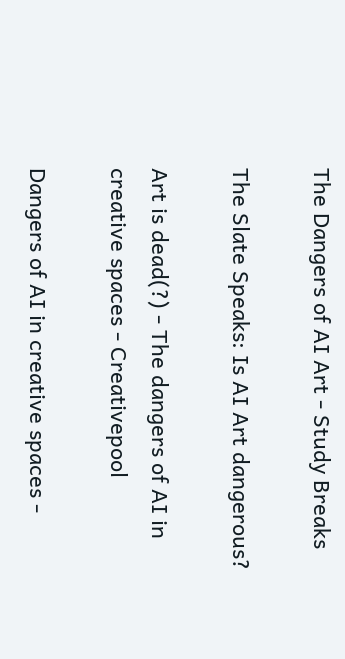The Dangers of AI Art - Study Breaks

The Slate Speaks: Is AI Art dangerous?

Art is dead(?) - The dangers of AI in creative spaces - Creativepool

Dangers of AI in creative spaces -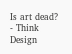Is art dead? - Think Design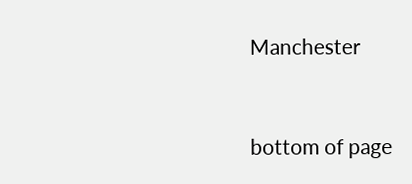Manchester


bottom of page